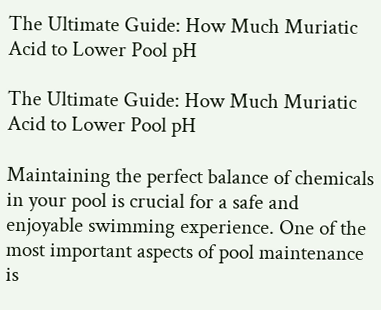The Ultimate Guide: How Much Muriatic Acid to Lower Pool pH

The Ultimate Guide: How Much Muriatic Acid to Lower Pool pH

Maintaining the perfect balance of chemicals in your pool is crucial for a safe and enjoyable swimming experience. One of the most important aspects of pool maintenance is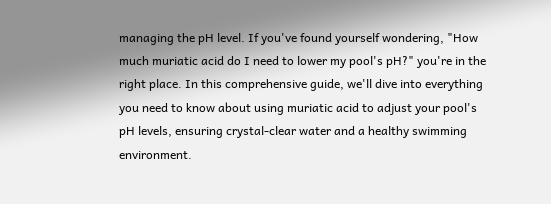managing the pH level. If you've found yourself wondering, "How much muriatic acid do I need to lower my pool's pH?" you're in the right place. In this comprehensive guide, we'll dive into everything you need to know about using muriatic acid to adjust your pool's pH levels, ensuring crystal-clear water and a healthy swimming environment.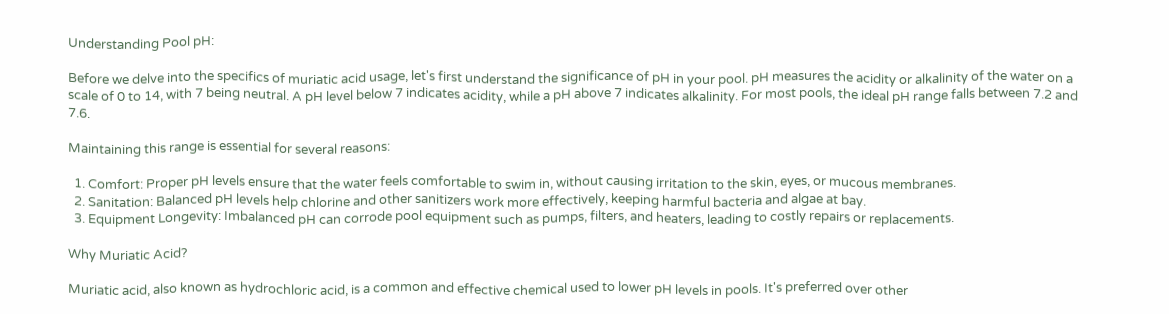Understanding Pool pH:

Before we delve into the specifics of muriatic acid usage, let's first understand the significance of pH in your pool. pH measures the acidity or alkalinity of the water on a scale of 0 to 14, with 7 being neutral. A pH level below 7 indicates acidity, while a pH above 7 indicates alkalinity. For most pools, the ideal pH range falls between 7.2 and 7.6.

Maintaining this range is essential for several reasons:

  1. Comfort: Proper pH levels ensure that the water feels comfortable to swim in, without causing irritation to the skin, eyes, or mucous membranes.
  2. Sanitation: Balanced pH levels help chlorine and other sanitizers work more effectively, keeping harmful bacteria and algae at bay.
  3. Equipment Longevity: Imbalanced pH can corrode pool equipment such as pumps, filters, and heaters, leading to costly repairs or replacements.

Why Muriatic Acid?

Muriatic acid, also known as hydrochloric acid, is a common and effective chemical used to lower pH levels in pools. It's preferred over other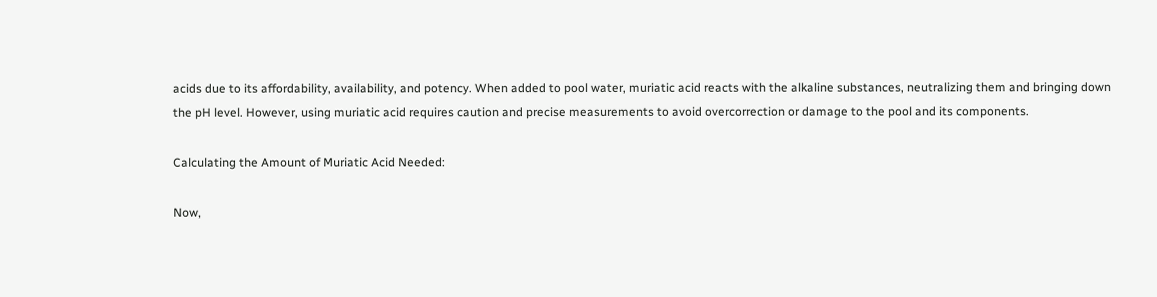acids due to its affordability, availability, and potency. When added to pool water, muriatic acid reacts with the alkaline substances, neutralizing them and bringing down the pH level. However, using muriatic acid requires caution and precise measurements to avoid overcorrection or damage to the pool and its components.

Calculating the Amount of Muriatic Acid Needed:

Now,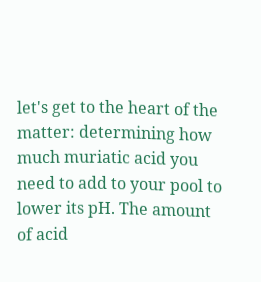let's get to the heart of the matter: determining how much muriatic acid you need to add to your pool to lower its pH. The amount of acid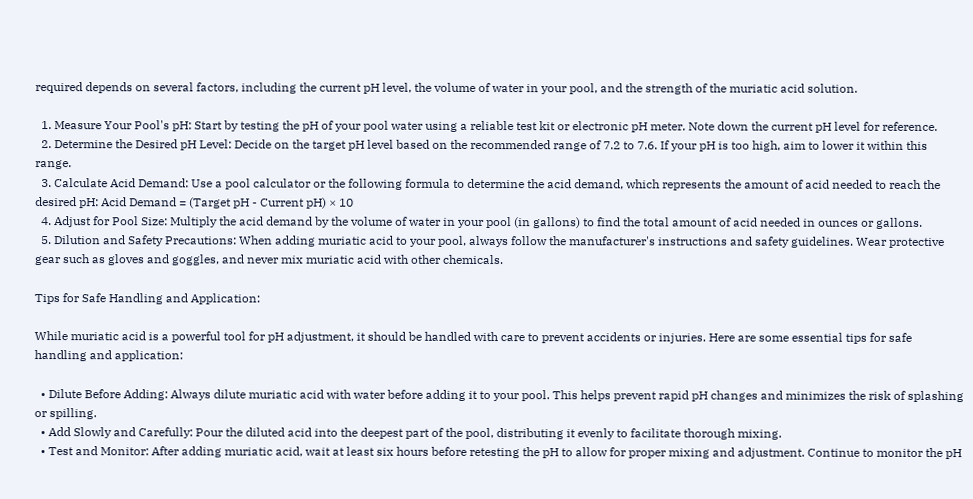required depends on several factors, including the current pH level, the volume of water in your pool, and the strength of the muriatic acid solution.

  1. Measure Your Pool's pH: Start by testing the pH of your pool water using a reliable test kit or electronic pH meter. Note down the current pH level for reference.
  2. Determine the Desired pH Level: Decide on the target pH level based on the recommended range of 7.2 to 7.6. If your pH is too high, aim to lower it within this range.
  3. Calculate Acid Demand: Use a pool calculator or the following formula to determine the acid demand, which represents the amount of acid needed to reach the desired pH: Acid Demand = (Target pH - Current pH) × 10
  4. Adjust for Pool Size: Multiply the acid demand by the volume of water in your pool (in gallons) to find the total amount of acid needed in ounces or gallons.
  5. Dilution and Safety Precautions: When adding muriatic acid to your pool, always follow the manufacturer's instructions and safety guidelines. Wear protective gear such as gloves and goggles, and never mix muriatic acid with other chemicals.

Tips for Safe Handling and Application:

While muriatic acid is a powerful tool for pH adjustment, it should be handled with care to prevent accidents or injuries. Here are some essential tips for safe handling and application:

  • Dilute Before Adding: Always dilute muriatic acid with water before adding it to your pool. This helps prevent rapid pH changes and minimizes the risk of splashing or spilling.
  • Add Slowly and Carefully: Pour the diluted acid into the deepest part of the pool, distributing it evenly to facilitate thorough mixing.
  • Test and Monitor: After adding muriatic acid, wait at least six hours before retesting the pH to allow for proper mixing and adjustment. Continue to monitor the pH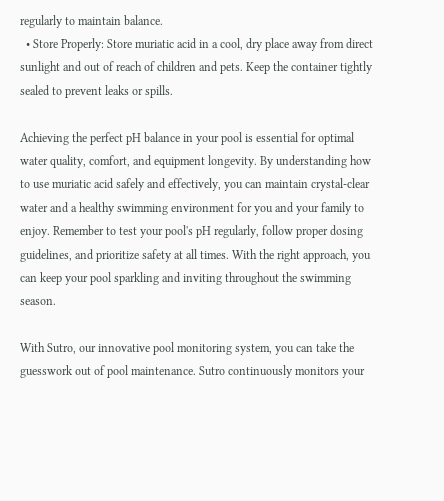regularly to maintain balance.
  • Store Properly: Store muriatic acid in a cool, dry place away from direct sunlight and out of reach of children and pets. Keep the container tightly sealed to prevent leaks or spills.

Achieving the perfect pH balance in your pool is essential for optimal water quality, comfort, and equipment longevity. By understanding how to use muriatic acid safely and effectively, you can maintain crystal-clear water and a healthy swimming environment for you and your family to enjoy. Remember to test your pool's pH regularly, follow proper dosing guidelines, and prioritize safety at all times. With the right approach, you can keep your pool sparkling and inviting throughout the swimming season.

With Sutro, our innovative pool monitoring system, you can take the guesswork out of pool maintenance. Sutro continuously monitors your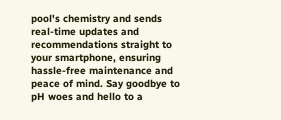pool's chemistry and sends real-time updates and recommendations straight to your smartphone, ensuring hassle-free maintenance and peace of mind. Say goodbye to pH woes and hello to a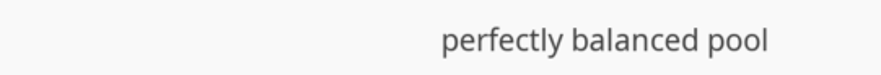perfectly balanced pool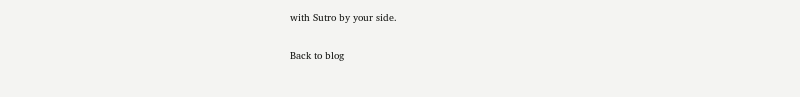with Sutro by your side.

Back to blog